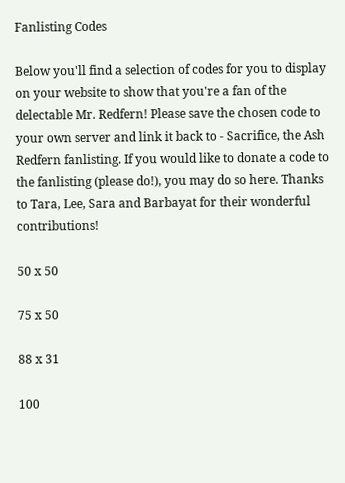Fanlisting Codes

Below you'll find a selection of codes for you to display on your website to show that you're a fan of the delectable Mr. Redfern! Please save the chosen code to your own server and link it back to - Sacrifice, the Ash Redfern fanlisting. If you would like to donate a code to the fanlisting (please do!), you may do so here. Thanks to Tara, Lee, Sara and Barbayat for their wonderful contributions!

50 x 50

75 x 50

88 x 31

100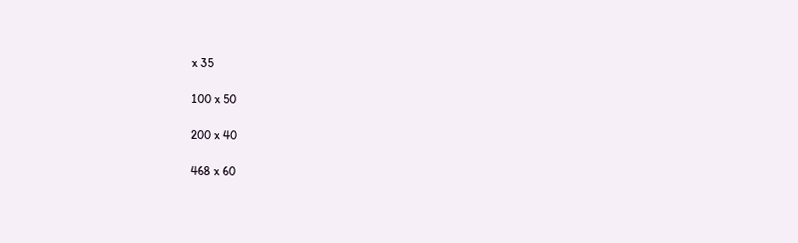x 35

100 x 50

200 x 40

468 x 60